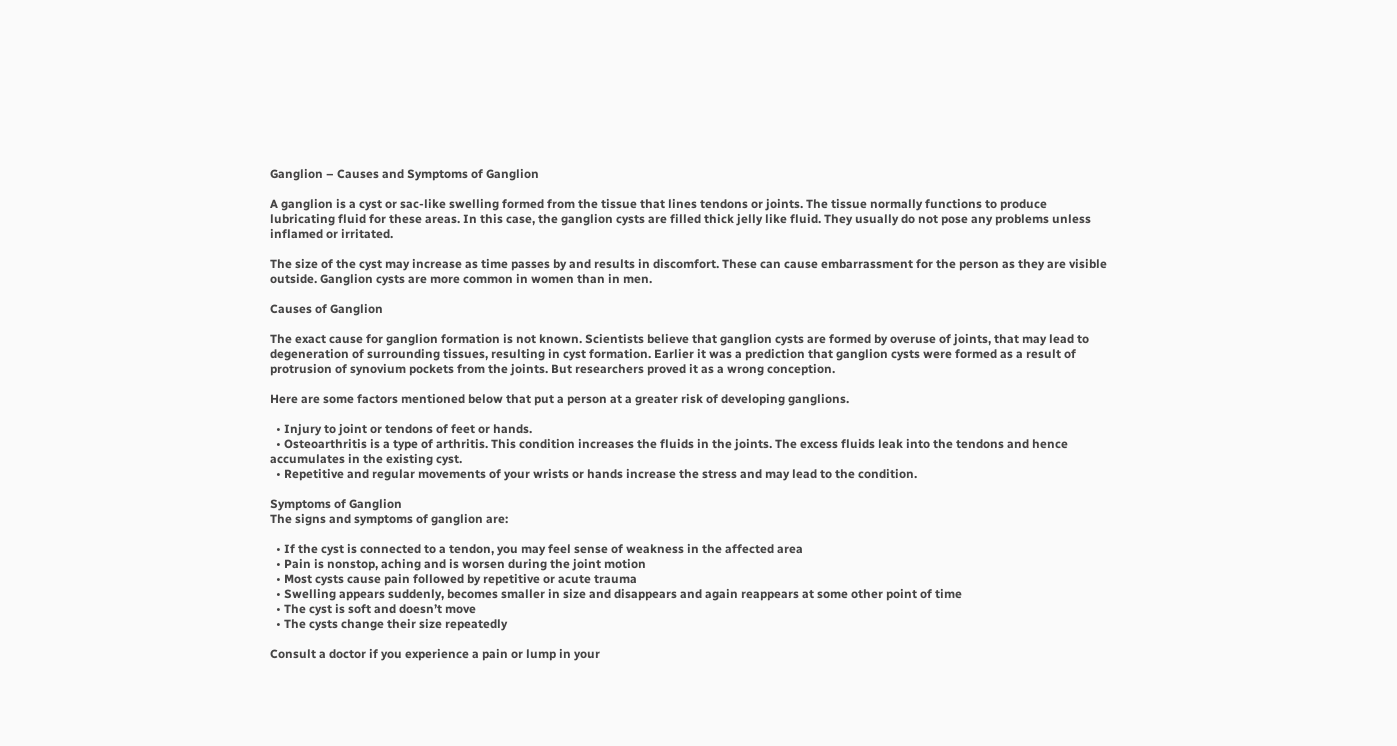Ganglion – Causes and Symptoms of Ganglion

A ganglion is a cyst or sac-like swelling formed from the tissue that lines tendons or joints. The tissue normally functions to produce lubricating fluid for these areas. In this case, the ganglion cysts are filled thick jelly like fluid. They usually do not pose any problems unless inflamed or irritated.

The size of the cyst may increase as time passes by and results in discomfort. These can cause embarrassment for the person as they are visible outside. Ganglion cysts are more common in women than in men.

Causes of Ganglion

The exact cause for ganglion formation is not known. Scientists believe that ganglion cysts are formed by overuse of joints, that may lead to degeneration of surrounding tissues, resulting in cyst formation. Earlier it was a prediction that ganglion cysts were formed as a result of protrusion of synovium pockets from the joints. But researchers proved it as a wrong conception.

Here are some factors mentioned below that put a person at a greater risk of developing ganglions.

  • Injury to joint or tendons of feet or hands.
  • Osteoarthritis is a type of arthritis. This condition increases the fluids in the joints. The excess fluids leak into the tendons and hence accumulates in the existing cyst.
  • Repetitive and regular movements of your wrists or hands increase the stress and may lead to the condition.

Symptoms of Ganglion
The signs and symptoms of ganglion are:

  • If the cyst is connected to a tendon, you may feel sense of weakness in the affected area
  • Pain is nonstop, aching and is worsen during the joint motion
  • Most cysts cause pain followed by repetitive or acute trauma
  • Swelling appears suddenly, becomes smaller in size and disappears and again reappears at some other point of time
  • The cyst is soft and doesn’t move
  • The cysts change their size repeatedly

Consult a doctor if you experience a pain or lump in your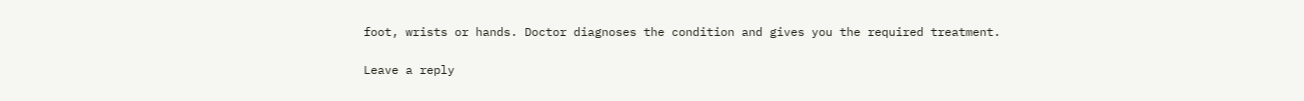foot, wrists or hands. Doctor diagnoses the condition and gives you the required treatment.

Leave a reply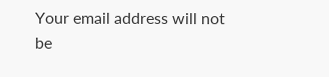Your email address will not be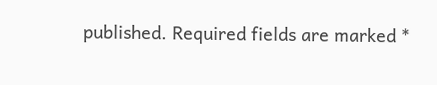published. Required fields are marked *